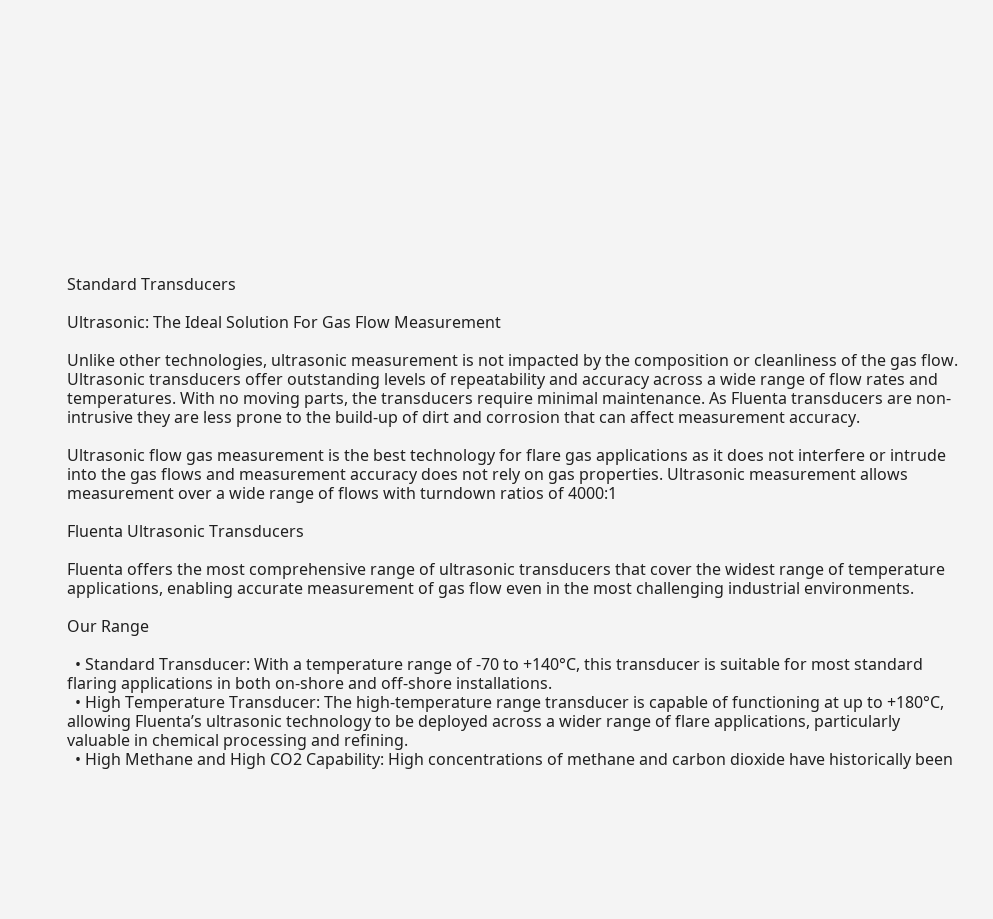Standard Transducers

Ultrasonic: The Ideal Solution For Gas Flow Measurement

Unlike other technologies, ultrasonic measurement is not impacted by the composition or cleanliness of the gas flow. Ultrasonic transducers offer outstanding levels of repeatability and accuracy across a wide range of flow rates and temperatures. With no moving parts, the transducers require minimal maintenance. As Fluenta transducers are non-intrusive they are less prone to the build-up of dirt and corrosion that can affect measurement accuracy.

Ultrasonic flow gas measurement is the best technology for flare gas applications as it does not interfere or intrude into the gas flows and measurement accuracy does not rely on gas properties. Ultrasonic measurement allows measurement over a wide range of flows with turndown ratios of 4000:1

Fluenta Ultrasonic Transducers

Fluenta offers the most comprehensive range of ultrasonic transducers that cover the widest range of temperature applications, enabling accurate measurement of gas flow even in the most challenging industrial environments.

Our Range

  • Standard Transducer: With a temperature range of -70 to +140°C, this transducer is suitable for most standard flaring applications in both on-shore and off-shore installations.
  • High Temperature Transducer: The high-temperature range transducer is capable of functioning at up to +180°C, allowing Fluenta’s ultrasonic technology to be deployed across a wider range of flare applications, particularly valuable in chemical processing and refining.
  • High Methane and High CO2 Capability: High concentrations of methane and carbon dioxide have historically been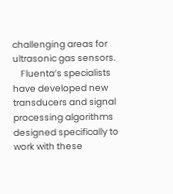challenging areas for ultrasonic gas sensors.
    Fluenta’s specialists have developed new transducers and signal processing algorithms designed specifically to work with these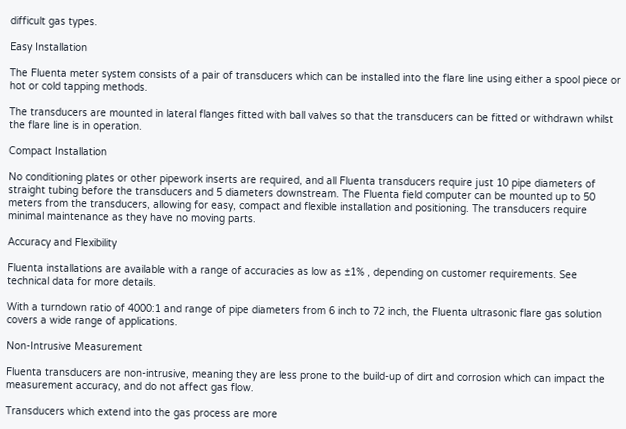difficult gas types.

Easy Installation

The Fluenta meter system consists of a pair of transducers which can be installed into the flare line using either a spool piece or hot or cold tapping methods.

The transducers are mounted in lateral flanges fitted with ball valves so that the transducers can be fitted or withdrawn whilst the flare line is in operation.

Compact Installation

No conditioning plates or other pipework inserts are required, and all Fluenta transducers require just 10 pipe diameters of straight tubing before the transducers and 5 diameters downstream. The Fluenta field computer can be mounted up to 50 meters from the transducers, allowing for easy, compact and flexible installation and positioning. The transducers require minimal maintenance as they have no moving parts.

Accuracy and Flexibility

Fluenta installations are available with a range of accuracies as low as ±1% , depending on customer requirements. See technical data for more details.

With a turndown ratio of 4000:1 and range of pipe diameters from 6 inch to 72 inch, the Fluenta ultrasonic flare gas solution covers a wide range of applications.

Non-Intrusive Measurement

Fluenta transducers are non-intrusive, meaning they are less prone to the build-up of dirt and corrosion which can impact the measurement accuracy, and do not affect gas flow.

Transducers which extend into the gas process are more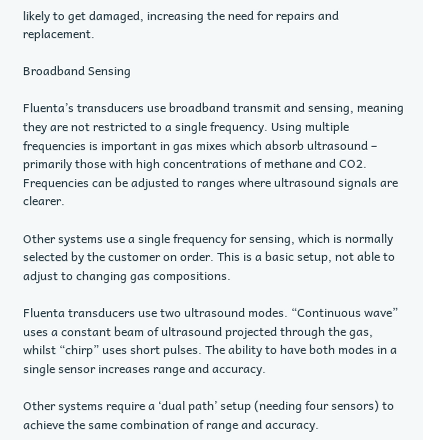likely to get damaged, increasing the need for repairs and replacement.

Broadband Sensing

Fluenta’s transducers use broadband transmit and sensing, meaning they are not restricted to a single frequency. Using multiple frequencies is important in gas mixes which absorb ultrasound – primarily those with high concentrations of methane and CO2. Frequencies can be adjusted to ranges where ultrasound signals are clearer.

Other systems use a single frequency for sensing, which is normally selected by the customer on order. This is a basic setup, not able to adjust to changing gas compositions.

Fluenta transducers use two ultrasound modes. “Continuous wave” uses a constant beam of ultrasound projected through the gas, whilst “chirp” uses short pulses. The ability to have both modes in a single sensor increases range and accuracy.

Other systems require a ‘dual path’ setup (needing four sensors) to achieve the same combination of range and accuracy.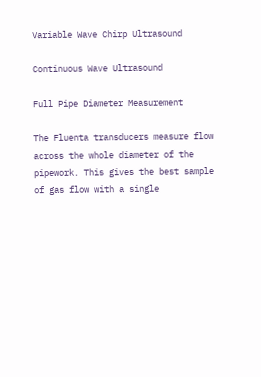Variable Wave Chirp Ultrasound

Continuous Wave Ultrasound

Full Pipe Diameter Measurement

The Fluenta transducers measure flow across the whole diameter of the pipework. This gives the best sample of gas flow with a single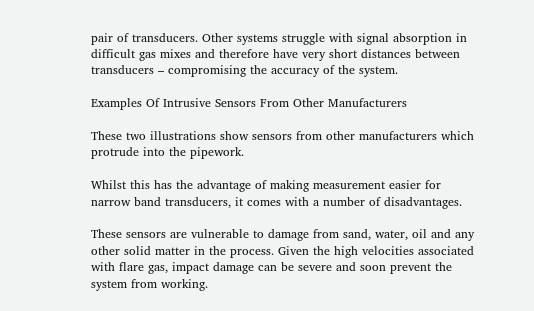pair of transducers. Other systems struggle with signal absorption in difficult gas mixes and therefore have very short distances between transducers – compromising the accuracy of the system.

Examples Of Intrusive Sensors From Other Manufacturers

These two illustrations show sensors from other manufacturers which protrude into the pipework.

Whilst this has the advantage of making measurement easier for narrow band transducers, it comes with a number of disadvantages.

These sensors are vulnerable to damage from sand, water, oil and any other solid matter in the process. Given the high velocities associated with flare gas, impact damage can be severe and soon prevent the system from working.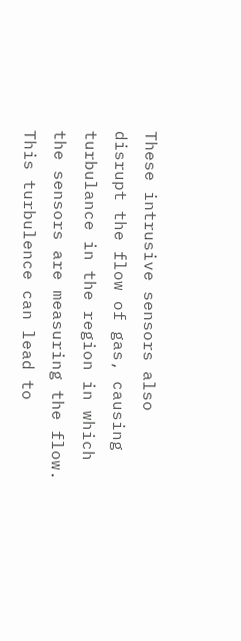These intrusive sensors also disrupt the flow of gas, causing turbulance in the region in which the sensors are measuring the flow. This turbulence can lead to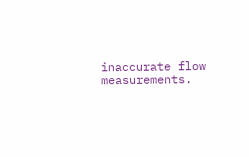inaccurate flow measurements.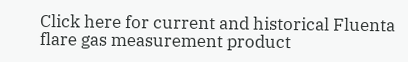Click here for current and historical Fluenta flare gas measurement product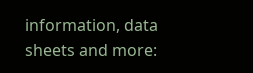information, data sheets and more: